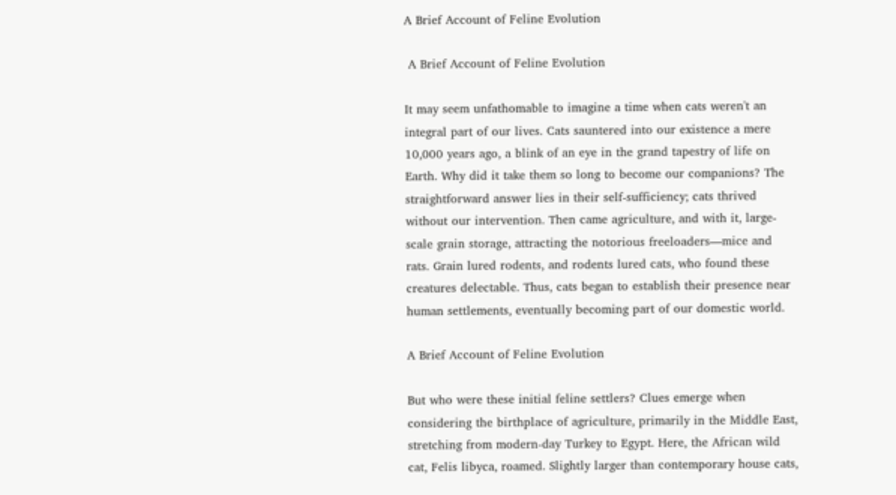A Brief Account of Feline Evolution

 A Brief Account of Feline Evolution

It may seem unfathomable to imagine a time when cats weren't an integral part of our lives. Cats sauntered into our existence a mere 10,000 years ago, a blink of an eye in the grand tapestry of life on Earth. Why did it take them so long to become our companions? The straightforward answer lies in their self-sufficiency; cats thrived without our intervention. Then came agriculture, and with it, large-scale grain storage, attracting the notorious freeloaders—mice and rats. Grain lured rodents, and rodents lured cats, who found these creatures delectable. Thus, cats began to establish their presence near human settlements, eventually becoming part of our domestic world.

A Brief Account of Feline Evolution

But who were these initial feline settlers? Clues emerge when considering the birthplace of agriculture, primarily in the Middle East, stretching from modern-day Turkey to Egypt. Here, the African wild cat, Felis libyca, roamed. Slightly larger than contemporary house cats,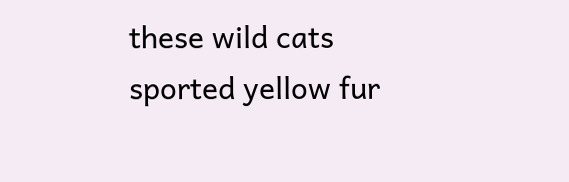these wild cats sported yellow fur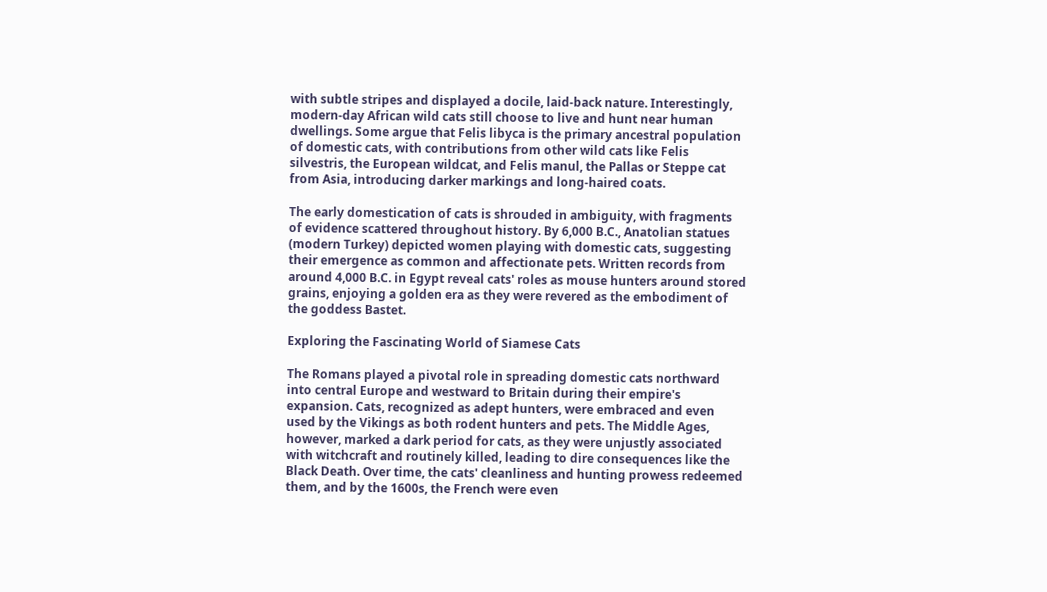with subtle stripes and displayed a docile, laid-back nature. Interestingly, modern-day African wild cats still choose to live and hunt near human dwellings. Some argue that Felis libyca is the primary ancestral population of domestic cats, with contributions from other wild cats like Felis silvestris, the European wildcat, and Felis manul, the Pallas or Steppe cat from Asia, introducing darker markings and long-haired coats.

The early domestication of cats is shrouded in ambiguity, with fragments of evidence scattered throughout history. By 6,000 B.C., Anatolian statues (modern Turkey) depicted women playing with domestic cats, suggesting their emergence as common and affectionate pets. Written records from around 4,000 B.C. in Egypt reveal cats' roles as mouse hunters around stored grains, enjoying a golden era as they were revered as the embodiment of the goddess Bastet.

Exploring the Fascinating World of Siamese Cats

The Romans played a pivotal role in spreading domestic cats northward into central Europe and westward to Britain during their empire's expansion. Cats, recognized as adept hunters, were embraced and even used by the Vikings as both rodent hunters and pets. The Middle Ages, however, marked a dark period for cats, as they were unjustly associated with witchcraft and routinely killed, leading to dire consequences like the Black Death. Over time, the cats' cleanliness and hunting prowess redeemed them, and by the 1600s, the French were even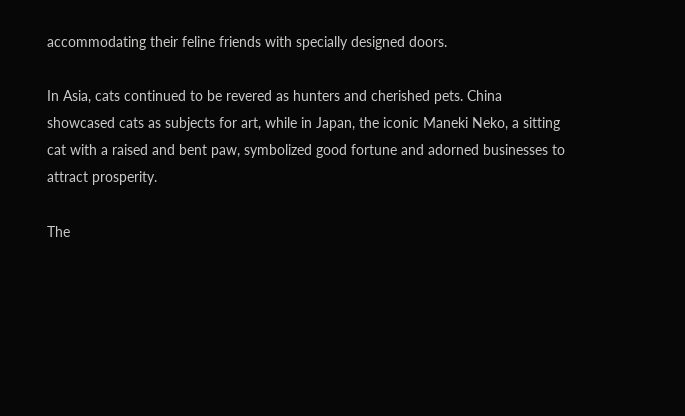accommodating their feline friends with specially designed doors.

In Asia, cats continued to be revered as hunters and cherished pets. China showcased cats as subjects for art, while in Japan, the iconic Maneki Neko, a sitting cat with a raised and bent paw, symbolized good fortune and adorned businesses to attract prosperity.

The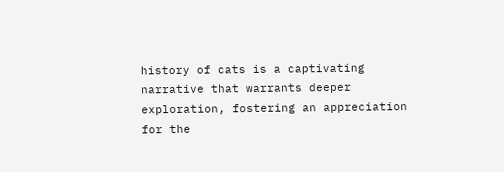history of cats is a captivating narrative that warrants deeper exploration, fostering an appreciation for the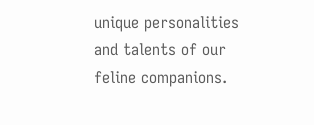unique personalities and talents of our feline companions.